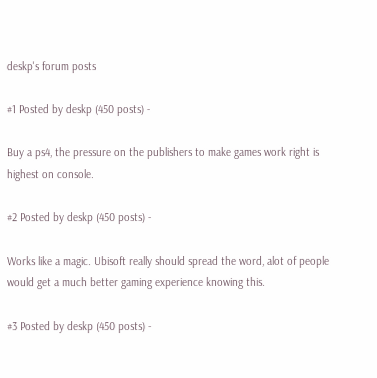deskp's forum posts

#1 Posted by deskp (450 posts) -

Buy a ps4, the pressure on the publishers to make games work right is highest on console.

#2 Posted by deskp (450 posts) -

Works like a magic. Ubisoft really should spread the word, alot of people would get a much better gaming experience knowing this.

#3 Posted by deskp (450 posts) -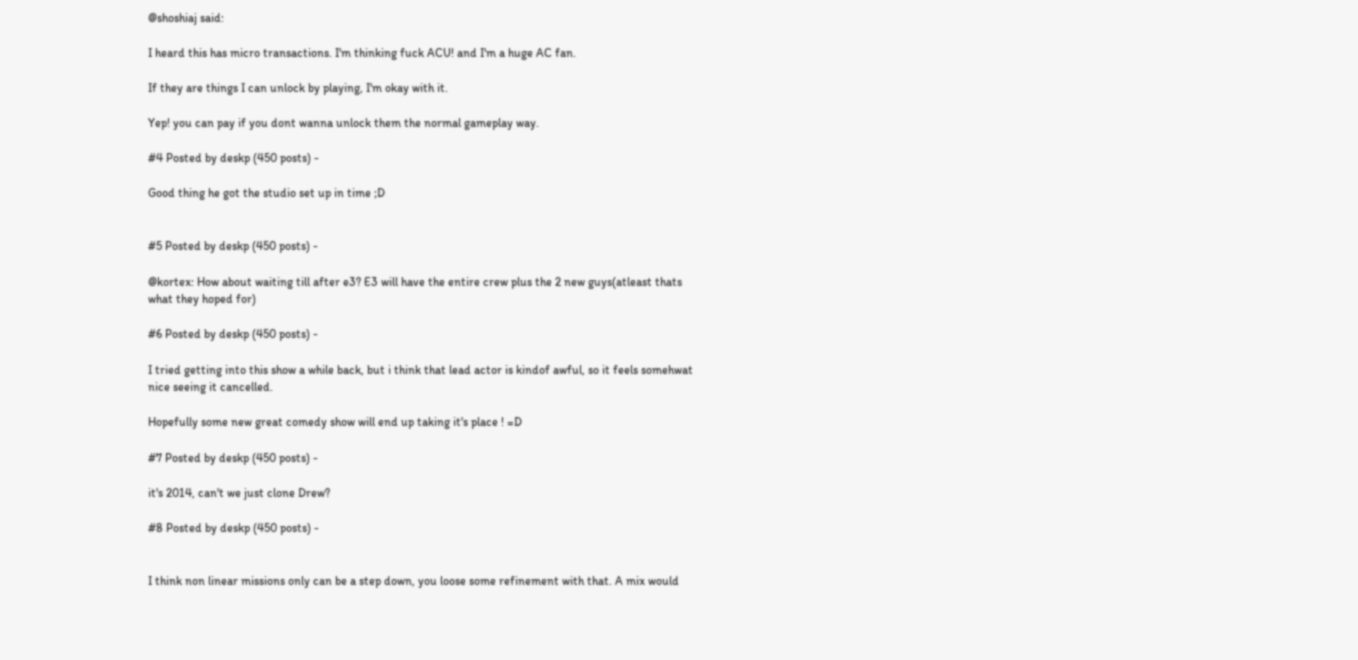@shoshiaj said:

I heard this has micro transactions. I'm thinking fuck ACU! and I'm a huge AC fan.

If they are things I can unlock by playing, I'm okay with it.

Yep! you can pay if you dont wanna unlock them the normal gameplay way.

#4 Posted by deskp (450 posts) -

Good thing he got the studio set up in time ;D


#5 Posted by deskp (450 posts) -

@kortex: How about waiting till after e3? E3 will have the entire crew plus the 2 new guys(atleast thats what they hoped for)

#6 Posted by deskp (450 posts) -

I tried getting into this show a while back, but i think that lead actor is kindof awful, so it feels somehwat nice seeing it cancelled.

Hopefully some new great comedy show will end up taking it's place ! =D

#7 Posted by deskp (450 posts) -

it's 2014, can't we just clone Drew?

#8 Posted by deskp (450 posts) -


I think non linear missions only can be a step down, you loose some refinement with that. A mix would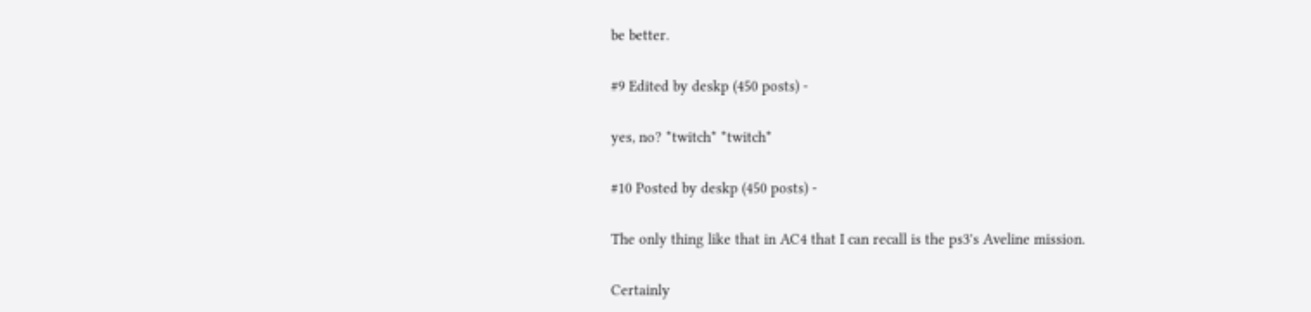be better.

#9 Edited by deskp (450 posts) -

yes, no? *twitch* *twitch*

#10 Posted by deskp (450 posts) -

The only thing like that in AC4 that I can recall is the ps3's Aveline mission.

Certainly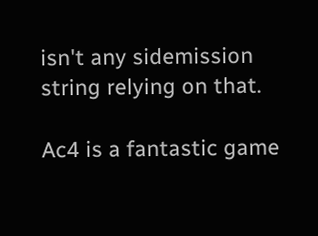isn't any sidemission string relying on that.

Ac4 is a fantastic game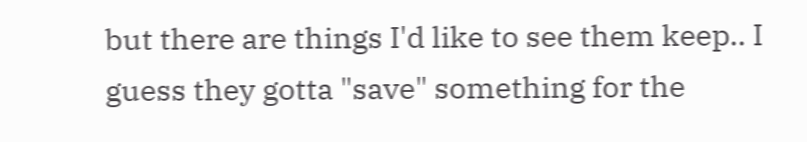but there are things I'd like to see them keep.. I guess they gotta "save" something for the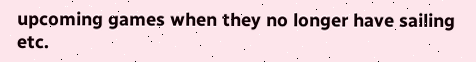upcoming games when they no longer have sailing etc.